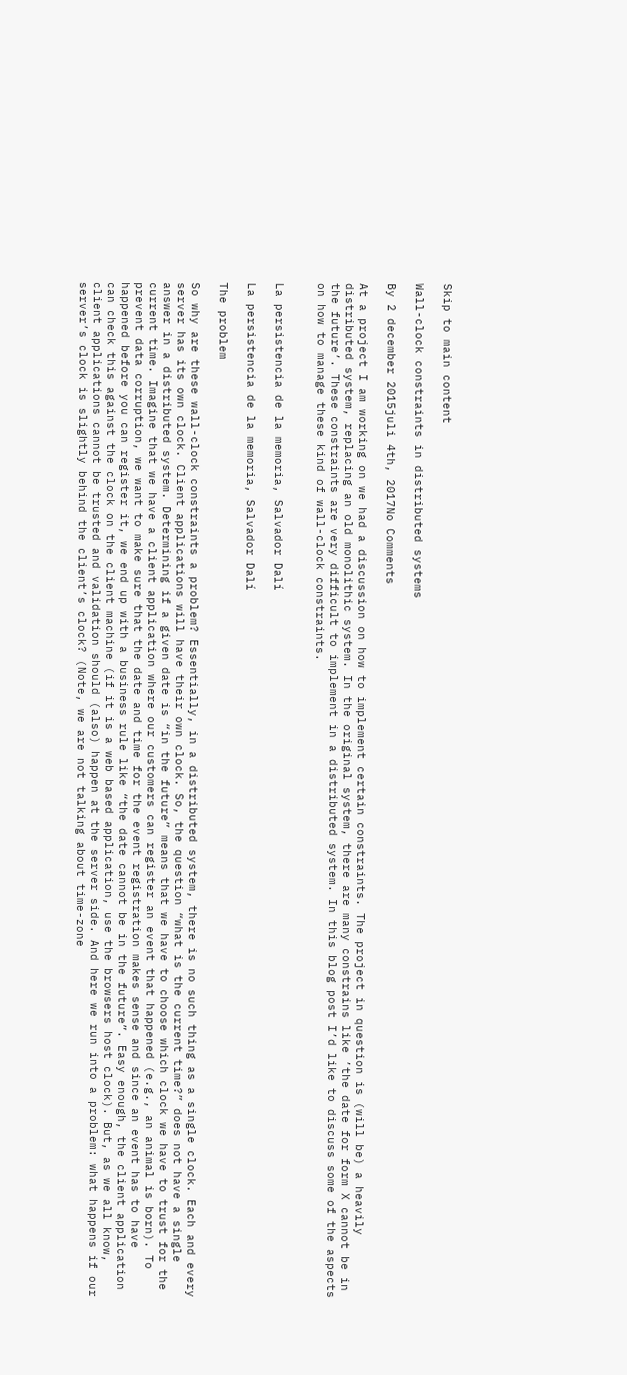Skip to main content

Wall-clock constraints in distributed systems

By 2 december 2015juli 4th, 2017No Comments

At a project I am working on we had a discussion on how to implement certain constraints. The project in question is (will be) a heavily distributed system, replacing an old monolithic system. In the original system, there are many constrains like ’the date for form X cannot be in the future’. These constraints are very difficult to implement in a distributed system. In this blog post I’d like to discuss some of the aspects on how to manage these kind of wall-clock constraints.


La persistencia de la memoria, Salvador Dalí

La persistencia de la memoria, Salvador Dalí

The problem

So why are these wall-clock constraints a problem? Essentially, in a distributed system, there is no such thing as a single clock. Each and every server has its own clock. Client applications will have their own clock. So, the question “what is the current time?” does not have a single answer in a distributed system. Determining if a given date is “in the future” means that we have to choose which clock we have to trust for the current time. Imagine that we have a client application where our customers can register an event that happened (e.g., an animal is born). To prevent data corruption, we want to make sure that the date and time for the event registration makes sense and since an event has to have happened before you can register it, we end up with a business rule like “the date cannot be in the future”. Easy enough, the client application can check this against the clock on the client machine (if it is a web based application, use the browsers host clock). But, as we all know, client applications cannot be trusted and validation should (also) happen at the server side. And here we run into a problem: what happens if our server’s clock is slightly behind the client’s clock? (Note, we are not talking about time-zone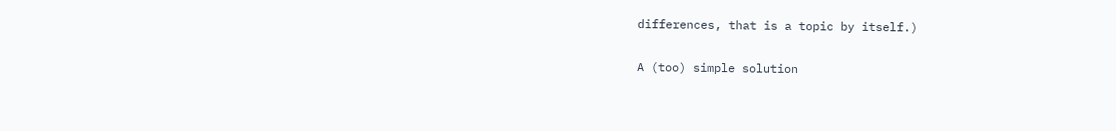differences, that is a topic by itself.)

A (too) simple solution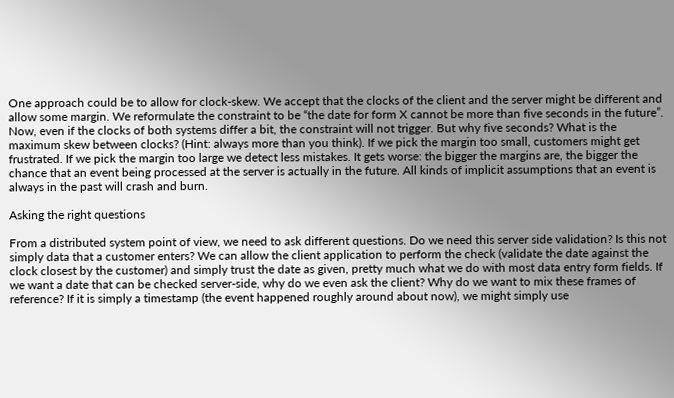One approach could be to allow for clock-skew. We accept that the clocks of the client and the server might be different and allow some margin. We reformulate the constraint to be “the date for form X cannot be more than five seconds in the future”. Now, even if the clocks of both systems differ a bit, the constraint will not trigger. But why five seconds? What is the maximum skew between clocks? (Hint: always more than you think). If we pick the margin too small, customers might get frustrated. If we pick the margin too large we detect less mistakes. It gets worse: the bigger the margins are, the bigger the chance that an event being processed at the server is actually in the future. All kinds of implicit assumptions that an event is always in the past will crash and burn.

Asking the right questions

From a distributed system point of view, we need to ask different questions. Do we need this server side validation? Is this not simply data that a customer enters? We can allow the client application to perform the check (validate the date against the clock closest by the customer) and simply trust the date as given, pretty much what we do with most data entry form fields. If we want a date that can be checked server-side, why do we even ask the client? Why do we want to mix these frames of reference? If it is simply a timestamp (the event happened roughly around about now), we might simply use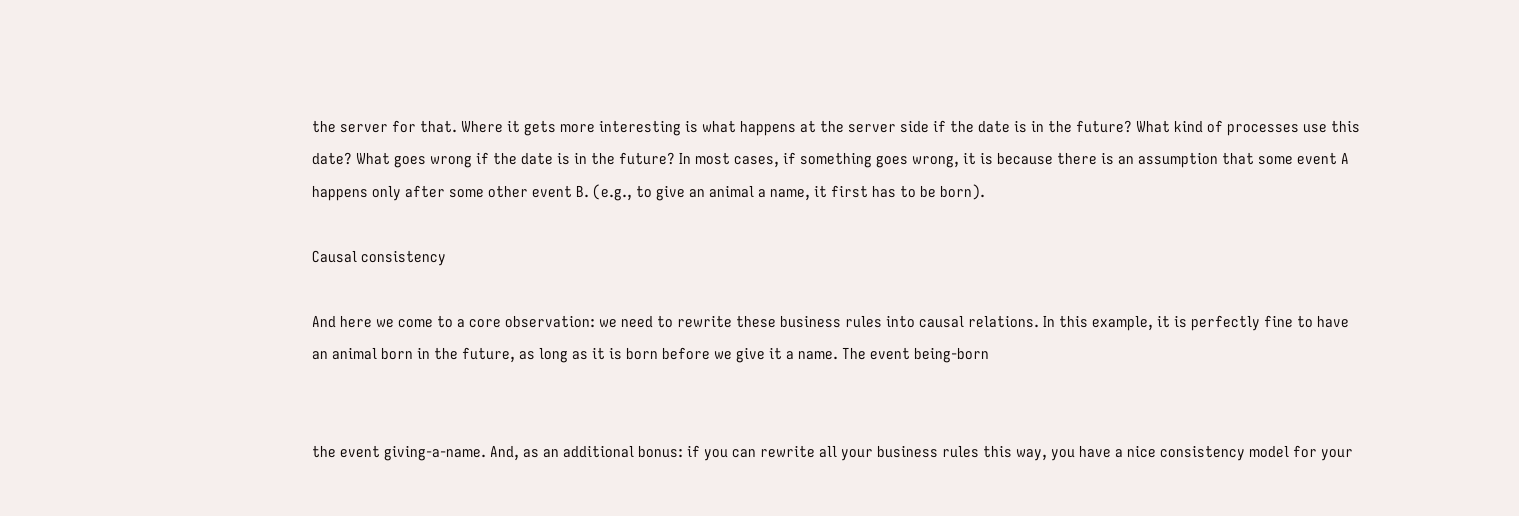the server for that. Where it gets more interesting is what happens at the server side if the date is in the future? What kind of processes use this date? What goes wrong if the date is in the future? In most cases, if something goes wrong, it is because there is an assumption that some event A happens only after some other event B. (e.g., to give an animal a name, it first has to be born).

Causal consistency

And here we come to a core observation: we need to rewrite these business rules into causal relations. In this example, it is perfectly fine to have an animal born in the future, as long as it is born before we give it a name. The event being-born


the event giving-a-name. And, as an additional bonus: if you can rewrite all your business rules this way, you have a nice consistency model for your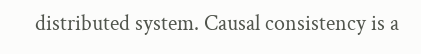distributed system. Causal consistency is a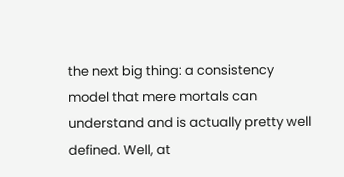the next big thing: a consistency model that mere mortals can understand and is actually pretty well defined. Well, at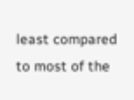least compared to most of the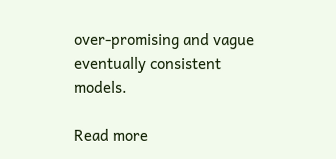over-promising and vague eventually consistent models.

Read more